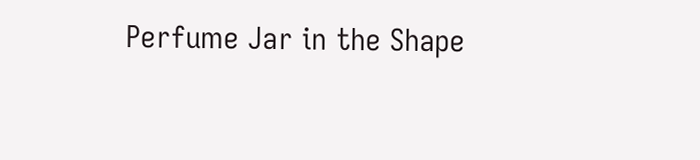Perfume Jar in the Shape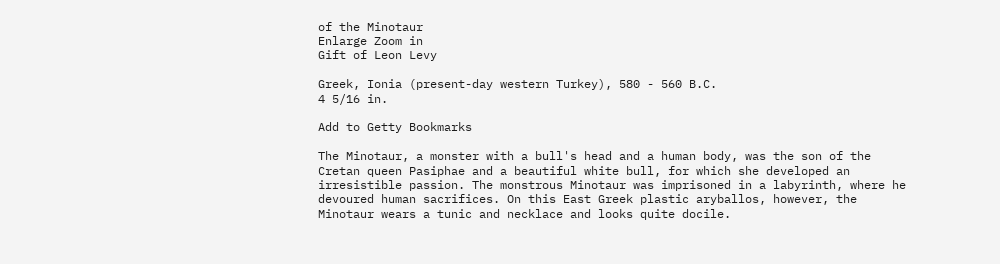of the Minotaur
Enlarge Zoom in
Gift of Leon Levy

Greek, Ionia (present-day western Turkey), 580 - 560 B.C.
4 5/16 in.

Add to Getty Bookmarks

The Minotaur, a monster with a bull's head and a human body, was the son of the Cretan queen Pasiphae and a beautiful white bull, for which she developed an irresistible passion. The monstrous Minotaur was imprisoned in a labyrinth, where he devoured human sacrifices. On this East Greek plastic aryballos, however, the Minotaur wears a tunic and necklace and looks quite docile.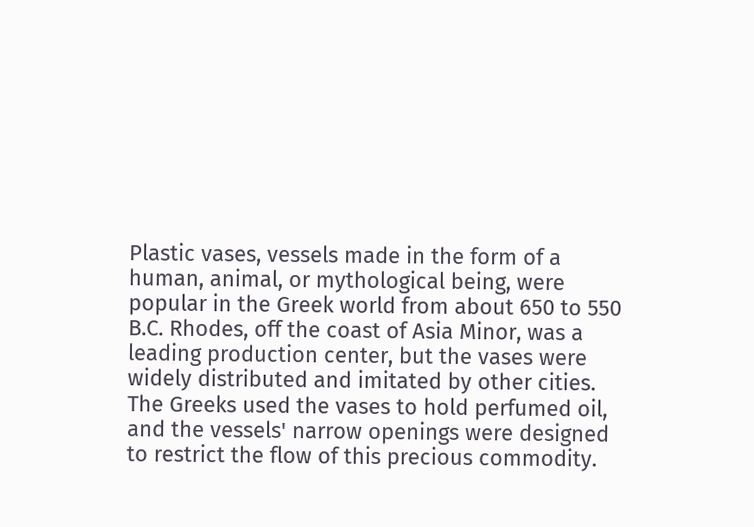Plastic vases, vessels made in the form of a human, animal, or mythological being, were popular in the Greek world from about 650 to 550 B.C. Rhodes, off the coast of Asia Minor, was a leading production center, but the vases were widely distributed and imitated by other cities. The Greeks used the vases to hold perfumed oil, and the vessels' narrow openings were designed to restrict the flow of this precious commodity.